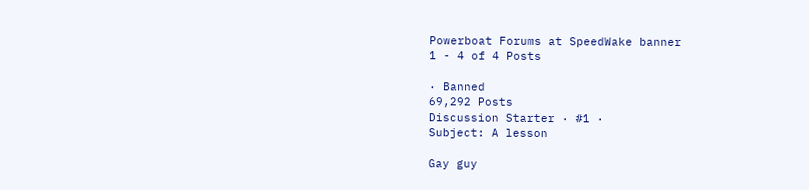Powerboat Forums at SpeedWake banner
1 - 4 of 4 Posts

· Banned
69,292 Posts
Discussion Starter · #1 ·
Subject: A lesson

Gay guy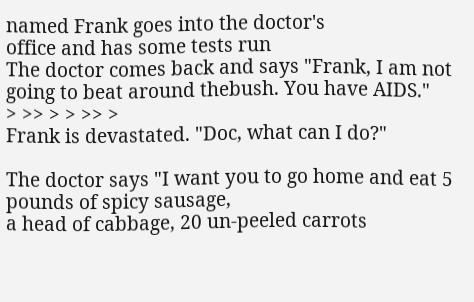named Frank goes into the doctor's
office and has some tests run
The doctor comes back and says "Frank, I am not going to beat around thebush. You have AIDS."
> >> > > >> >
Frank is devastated. "Doc, what can I do?"

The doctor says "I want you to go home and eat 5 pounds of spicy sausage,
a head of cabbage, 20 un-peeled carrots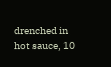drenched in hot sauce, 10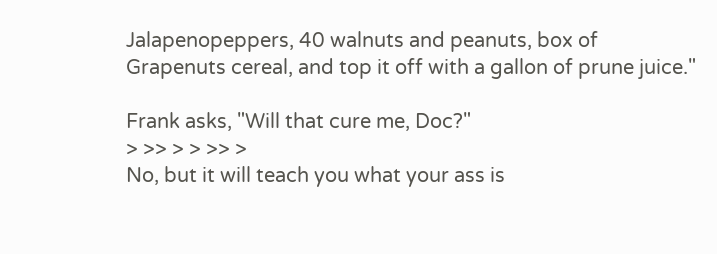Jalapenopeppers, 40 walnuts and peanuts, box of Grapenuts cereal, and top it off with a gallon of prune juice."

Frank asks, "Will that cure me, Doc?"
> >> > > >> >
No, but it will teach you what your ass is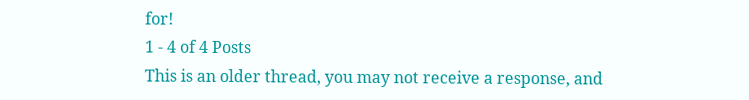for!
1 - 4 of 4 Posts
This is an older thread, you may not receive a response, and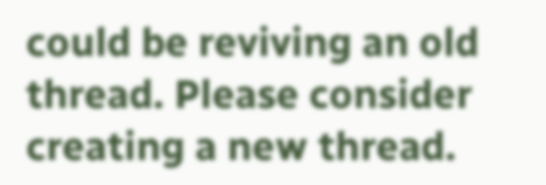could be reviving an old thread. Please consider creating a new thread.